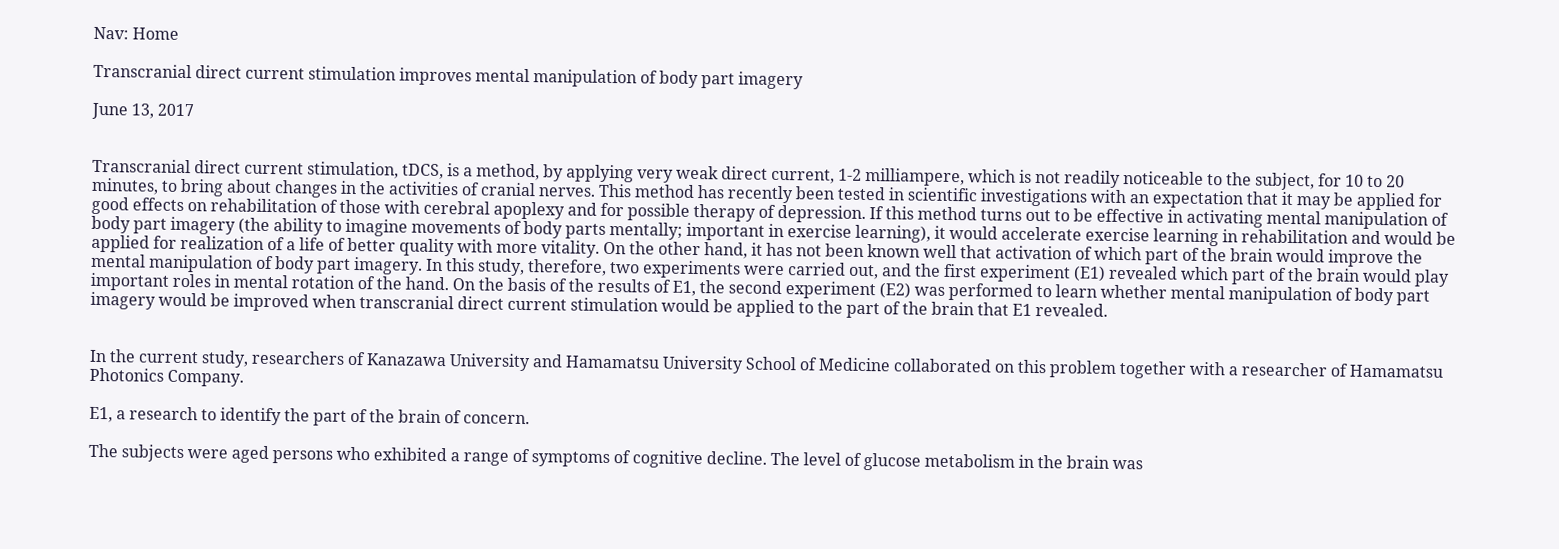Nav: Home

Transcranial direct current stimulation improves mental manipulation of body part imagery

June 13, 2017


Transcranial direct current stimulation, tDCS, is a method, by applying very weak direct current, 1-2 milliampere, which is not readily noticeable to the subject, for 10 to 20 minutes, to bring about changes in the activities of cranial nerves. This method has recently been tested in scientific investigations with an expectation that it may be applied for good effects on rehabilitation of those with cerebral apoplexy and for possible therapy of depression. If this method turns out to be effective in activating mental manipulation of body part imagery (the ability to imagine movements of body parts mentally; important in exercise learning), it would accelerate exercise learning in rehabilitation and would be applied for realization of a life of better quality with more vitality. On the other hand, it has not been known well that activation of which part of the brain would improve the mental manipulation of body part imagery. In this study, therefore, two experiments were carried out, and the first experiment (E1) revealed which part of the brain would play important roles in mental rotation of the hand. On the basis of the results of E1, the second experiment (E2) was performed to learn whether mental manipulation of body part imagery would be improved when transcranial direct current stimulation would be applied to the part of the brain that E1 revealed.


In the current study, researchers of Kanazawa University and Hamamatsu University School of Medicine collaborated on this problem together with a researcher of Hamamatsu Photonics Company.

E1, a research to identify the part of the brain of concern.

The subjects were aged persons who exhibited a range of symptoms of cognitive decline. The level of glucose metabolism in the brain was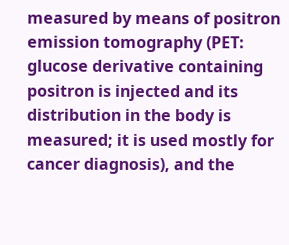measured by means of positron emission tomography (PET: glucose derivative containing positron is injected and its distribution in the body is measured; it is used mostly for cancer diagnosis), and the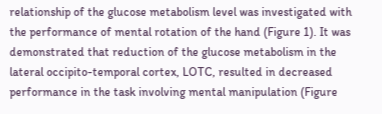relationship of the glucose metabolism level was investigated with the performance of mental rotation of the hand (Figure 1). It was demonstrated that reduction of the glucose metabolism in the lateral occipito-temporal cortex, LOTC, resulted in decreased performance in the task involving mental manipulation (Figure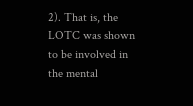2). That is, the LOTC was shown to be involved in the mental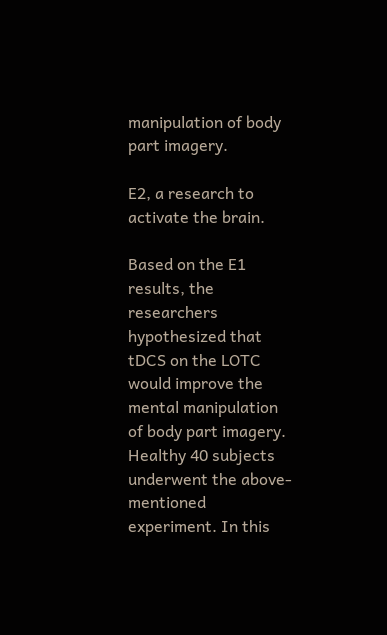manipulation of body part imagery.

E2, a research to activate the brain.

Based on the E1 results, the researchers hypothesized that tDCS on the LOTC would improve the mental manipulation of body part imagery. Healthy 40 subjects underwent the above-mentioned experiment. In this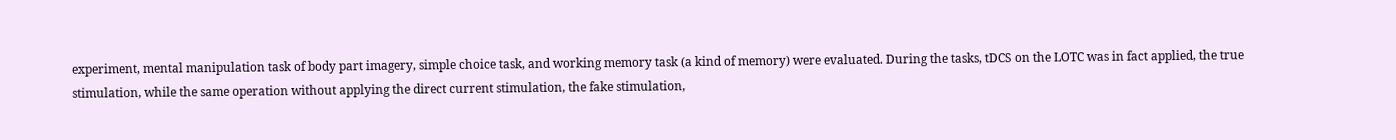experiment, mental manipulation task of body part imagery, simple choice task, and working memory task (a kind of memory) were evaluated. During the tasks, tDCS on the LOTC was in fact applied, the true stimulation, while the same operation without applying the direct current stimulation, the fake stimulation,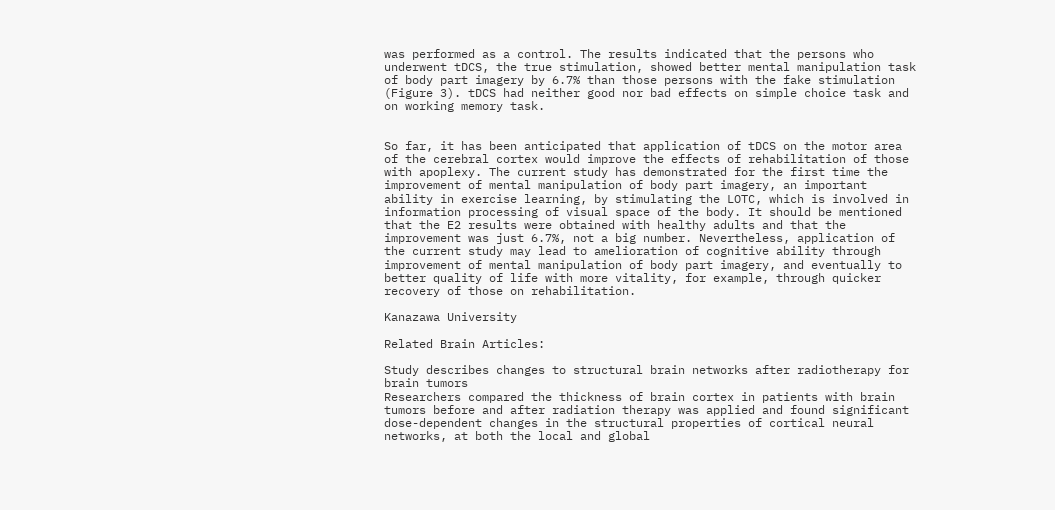was performed as a control. The results indicated that the persons who underwent tDCS, the true stimulation, showed better mental manipulation task of body part imagery by 6.7% than those persons with the fake stimulation (Figure 3). tDCS had neither good nor bad effects on simple choice task and on working memory task.


So far, it has been anticipated that application of tDCS on the motor area of the cerebral cortex would improve the effects of rehabilitation of those with apoplexy. The current study has demonstrated for the first time the improvement of mental manipulation of body part imagery, an important ability in exercise learning, by stimulating the LOTC, which is involved in information processing of visual space of the body. It should be mentioned that the E2 results were obtained with healthy adults and that the improvement was just 6.7%, not a big number. Nevertheless, application of the current study may lead to amelioration of cognitive ability through improvement of mental manipulation of body part imagery, and eventually to better quality of life with more vitality, for example, through quicker recovery of those on rehabilitation.

Kanazawa University

Related Brain Articles:

Study describes changes to structural brain networks after radiotherapy for brain tumors
Researchers compared the thickness of brain cortex in patients with brain tumors before and after radiation therapy was applied and found significant dose-dependent changes in the structural properties of cortical neural networks, at both the local and global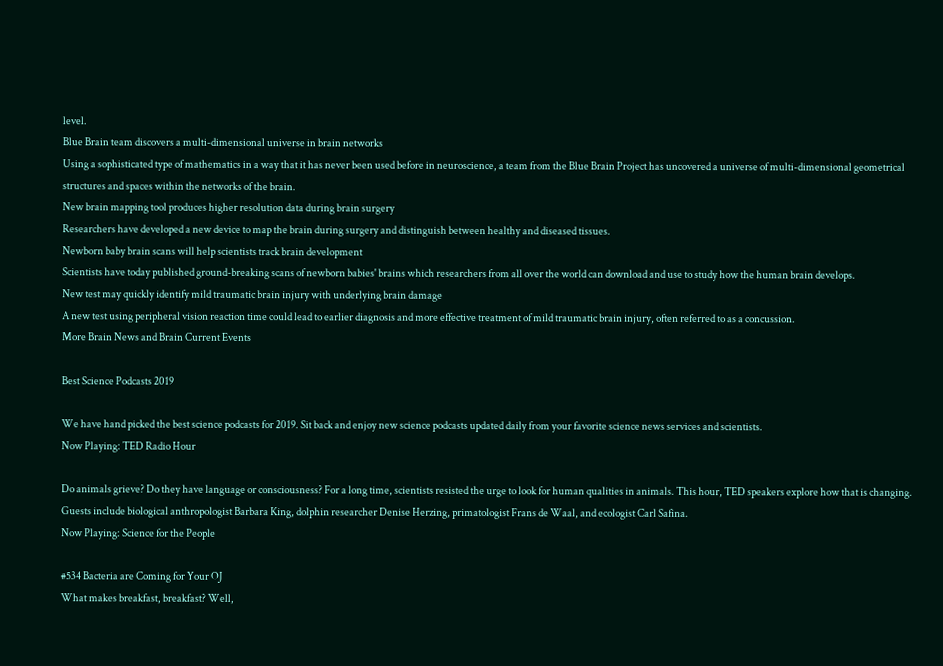level.
Blue Brain team discovers a multi-dimensional universe in brain networks
Using a sophisticated type of mathematics in a way that it has never been used before in neuroscience, a team from the Blue Brain Project has uncovered a universe of multi-dimensional geometrical structures and spaces within the networks of the brain.
New brain mapping tool produces higher resolution data during brain surgery
Researchers have developed a new device to map the brain during surgery and distinguish between healthy and diseased tissues.
Newborn baby brain scans will help scientists track brain development
Scientists have today published ground-breaking scans of newborn babies' brains which researchers from all over the world can download and use to study how the human brain develops.
New test may quickly identify mild traumatic brain injury with underlying brain damage
A new test using peripheral vision reaction time could lead to earlier diagnosis and more effective treatment of mild traumatic brain injury, often referred to as a concussion.
More Brain News and Brain Current Events

Best Science Podcasts 2019

We have hand picked the best science podcasts for 2019. Sit back and enjoy new science podcasts updated daily from your favorite science news services and scientists.
Now Playing: TED Radio Hour

Do animals grieve? Do they have language or consciousness? For a long time, scientists resisted the urge to look for human qualities in animals. This hour, TED speakers explore how that is changing. Guests include biological anthropologist Barbara King, dolphin researcher Denise Herzing, primatologist Frans de Waal, and ecologist Carl Safina.
Now Playing: Science for the People

#534 Bacteria are Coming for Your OJ
What makes breakfast, breakfast? Well,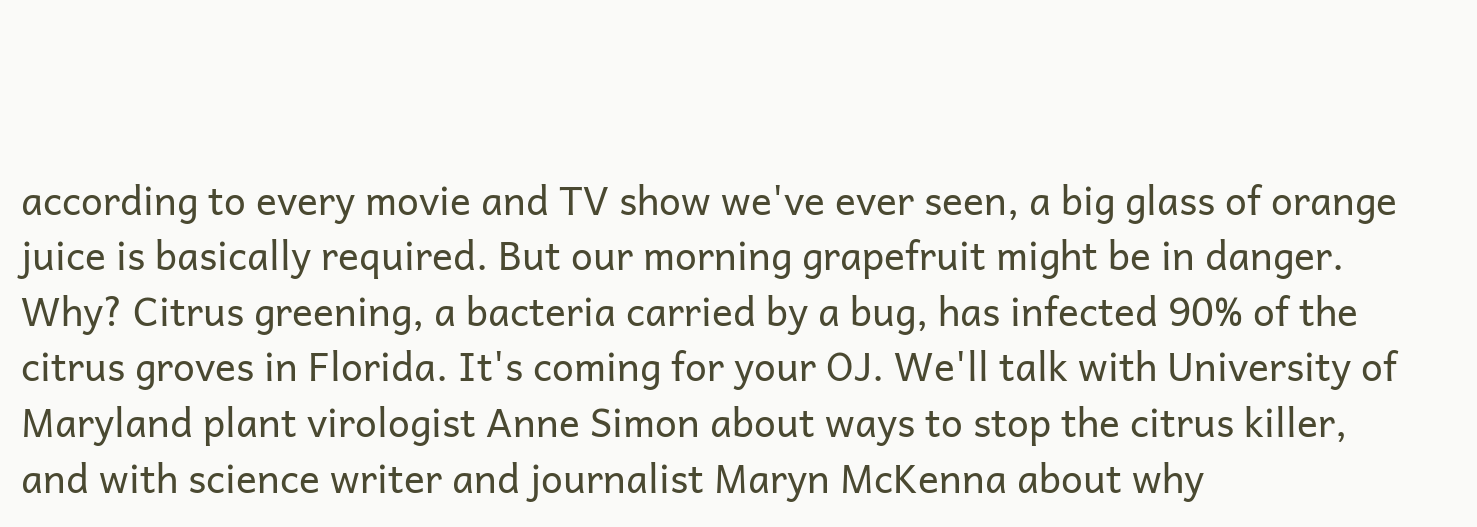according to every movie and TV show we've ever seen, a big glass of orange juice is basically required. But our morning grapefruit might be in danger. Why? Citrus greening, a bacteria carried by a bug, has infected 90% of the citrus groves in Florida. It's coming for your OJ. We'll talk with University of Maryland plant virologist Anne Simon about ways to stop the citrus killer, and with science writer and journalist Maryn McKenna about why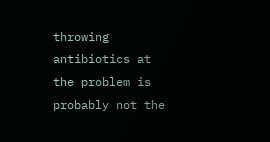throwing antibiotics at the problem is probably not the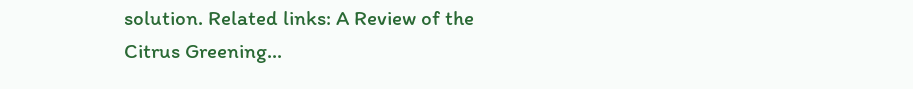solution. Related links: A Review of the Citrus Greening...